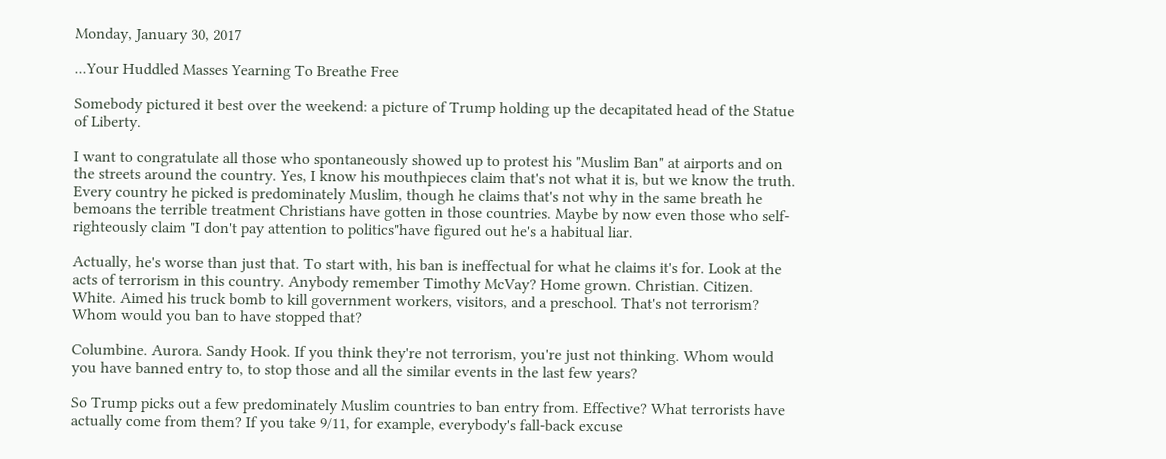Monday, January 30, 2017

...Your Huddled Masses Yearning To Breathe Free

Somebody pictured it best over the weekend: a picture of Trump holding up the decapitated head of the Statue of Liberty.

I want to congratulate all those who spontaneously showed up to protest his "Muslim Ban" at airports and on the streets around the country. Yes, I know his mouthpieces claim that's not what it is, but we know the truth. Every country he picked is predominately Muslim, though he claims that's not why in the same breath he bemoans the terrible treatment Christians have gotten in those countries. Maybe by now even those who self-righteously claim "I don't pay attention to politics"have figured out he's a habitual liar.

Actually, he's worse than just that. To start with, his ban is ineffectual for what he claims it's for. Look at the acts of terrorism in this country. Anybody remember Timothy McVay? Home grown. Christian. Citizen. White. Aimed his truck bomb to kill government workers, visitors, and a preschool. That's not terrorism? Whom would you ban to have stopped that?

Columbine. Aurora. Sandy Hook. If you think they're not terrorism, you're just not thinking. Whom would you have banned entry to, to stop those and all the similar events in the last few years?

So Trump picks out a few predominately Muslim countries to ban entry from. Effective? What terrorists have actually come from them? If you take 9/11, for example, everybody's fall-back excuse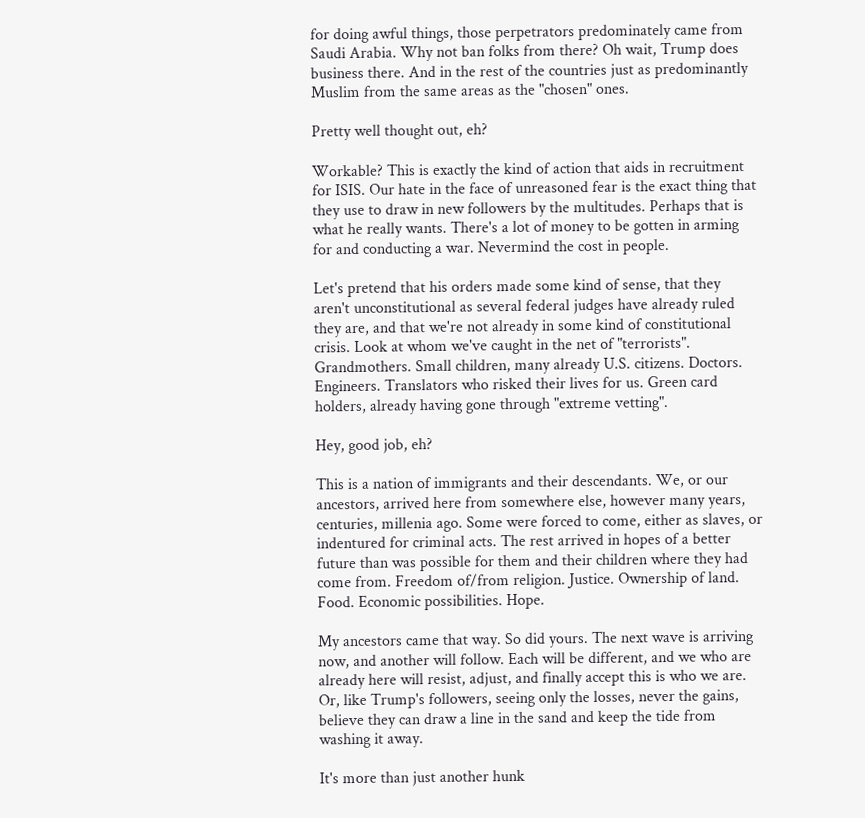for doing awful things, those perpetrators predominately came from Saudi Arabia. Why not ban folks from there? Oh wait, Trump does business there. And in the rest of the countries just as predominantly Muslim from the same areas as the "chosen" ones.

Pretty well thought out, eh?

Workable? This is exactly the kind of action that aids in recruitment for ISIS. Our hate in the face of unreasoned fear is the exact thing that they use to draw in new followers by the multitudes. Perhaps that is what he really wants. There's a lot of money to be gotten in arming for and conducting a war. Nevermind the cost in people.

Let's pretend that his orders made some kind of sense, that they aren't unconstitutional as several federal judges have already ruled they are, and that we're not already in some kind of constitutional crisis. Look at whom we've caught in the net of "terrorists". Grandmothers. Small children, many already U.S. citizens. Doctors. Engineers. Translators who risked their lives for us. Green card holders, already having gone through "extreme vetting".

Hey, good job, eh?

This is a nation of immigrants and their descendants. We, or our ancestors, arrived here from somewhere else, however many years, centuries, millenia ago. Some were forced to come, either as slaves, or indentured for criminal acts. The rest arrived in hopes of a better future than was possible for them and their children where they had come from. Freedom of/from religion. Justice. Ownership of land. Food. Economic possibilities. Hope.

My ancestors came that way. So did yours. The next wave is arriving now, and another will follow. Each will be different, and we who are already here will resist, adjust, and finally accept this is who we are. Or, like Trump's followers, seeing only the losses, never the gains, believe they can draw a line in the sand and keep the tide from washing it away.

It's more than just another hunk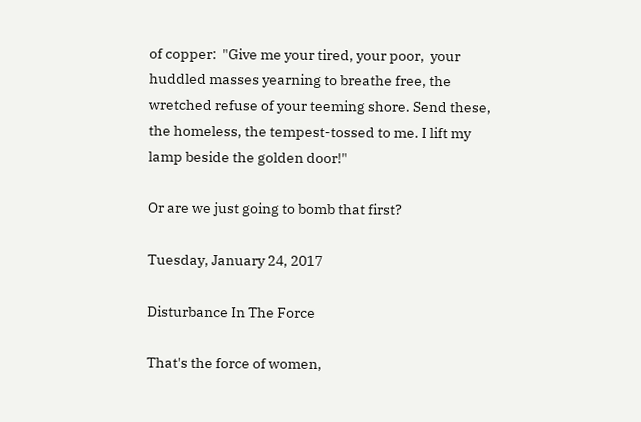of copper:  "Give me your tired, your poor,  your huddled masses yearning to breathe free, the wretched refuse of your teeming shore. Send these, the homeless, the tempest-tossed to me. I lift my lamp beside the golden door!"

Or are we just going to bomb that first?

Tuesday, January 24, 2017

Disturbance In The Force

That's the force of women,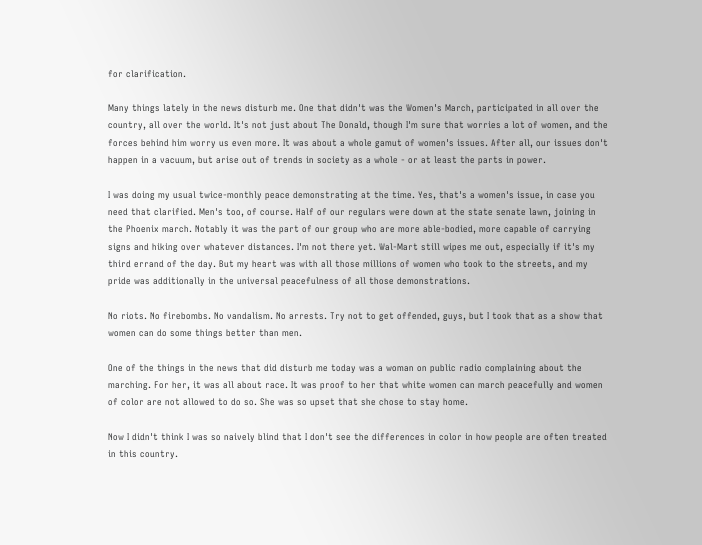for clarification.

Many things lately in the news disturb me. One that didn't was the Women's March, participated in all over the country, all over the world. It's not just about The Donald, though I'm sure that worries a lot of women, and the forces behind him worry us even more. It was about a whole gamut of women's issues. After all, our issues don't happen in a vacuum, but arise out of trends in society as a whole - or at least the parts in power.

I was doing my usual twice-monthly peace demonstrating at the time. Yes, that's a women's issue, in case you need that clarified. Men's too, of course. Half of our regulars were down at the state senate lawn, joining in the Phoenix march. Notably it was the part of our group who are more able-bodied, more capable of carrying signs and hiking over whatever distances. I'm not there yet. Wal-Mart still wipes me out, especially if it's my third errand of the day. But my heart was with all those millions of women who took to the streets, and my pride was additionally in the universal peacefulness of all those demonstrations.

No riots. No firebombs. No vandalism. No arrests. Try not to get offended, guys, but I took that as a show that women can do some things better than men.

One of the things in the news that did disturb me today was a woman on public radio complaining about the marching. For her, it was all about race. It was proof to her that white women can march peacefully and women of color are not allowed to do so. She was so upset that she chose to stay home.

Now I didn't think I was so naively blind that I don't see the differences in color in how people are often treated in this country.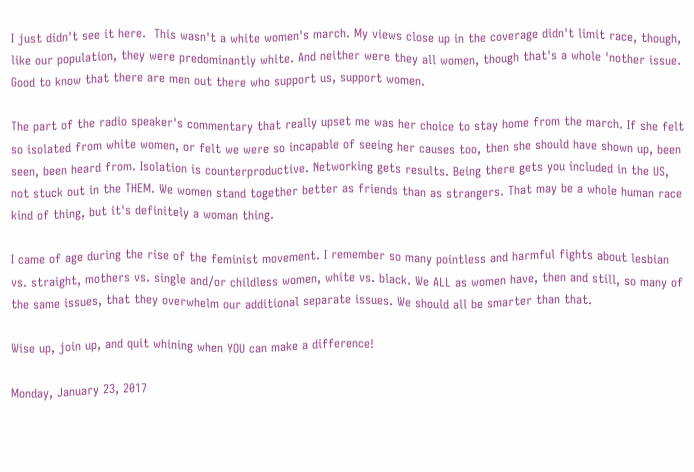I just didn't see it here.  This wasn't a white women's march. My views close up in the coverage didn't limit race, though, like our population, they were predominantly white. And neither were they all women, though that's a whole 'nother issue. Good to know that there are men out there who support us, support women.

The part of the radio speaker's commentary that really upset me was her choice to stay home from the march. If she felt so isolated from white women, or felt we were so incapable of seeing her causes too, then she should have shown up, been seen, been heard from. Isolation is counterproductive. Networking gets results. Being there gets you included in the US, not stuck out in the THEM. We women stand together better as friends than as strangers. That may be a whole human race kind of thing, but it's definitely a woman thing.

I came of age during the rise of the feminist movement. I remember so many pointless and harmful fights about lesbian vs. straight, mothers vs. single and/or childless women, white vs. black. We ALL as women have, then and still, so many of the same issues, that they overwhelm our additional separate issues. We should all be smarter than that.

Wise up, join up, and quit whining when YOU can make a difference!

Monday, January 23, 2017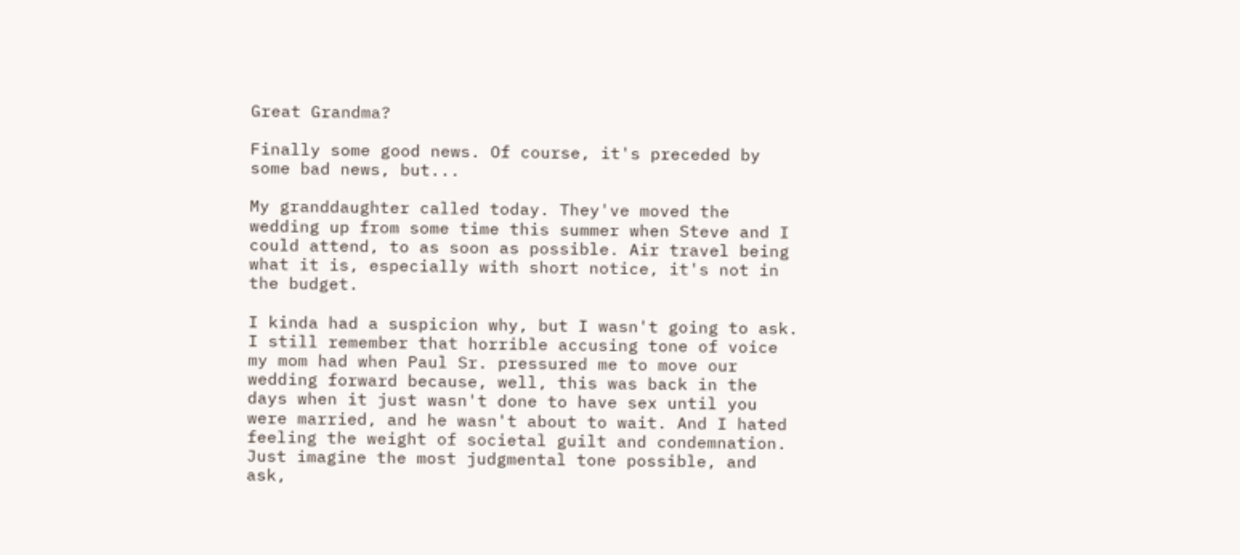Great Grandma?

Finally some good news. Of course, it's preceded by some bad news, but...

My granddaughter called today. They've moved the wedding up from some time this summer when Steve and I could attend, to as soon as possible. Air travel being what it is, especially with short notice, it's not in the budget.

I kinda had a suspicion why, but I wasn't going to ask. I still remember that horrible accusing tone of voice my mom had when Paul Sr. pressured me to move our wedding forward because, well, this was back in the days when it just wasn't done to have sex until you were married, and he wasn't about to wait. And I hated feeling the weight of societal guilt and condemnation. Just imagine the most judgmental tone possible, and ask,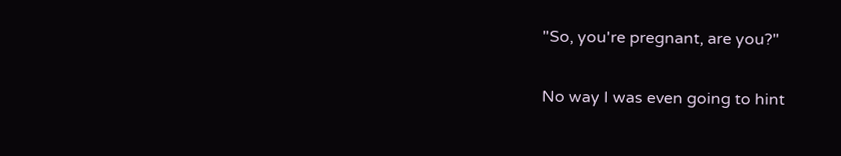"So, you're pregnant, are you?"

No way I was even going to hint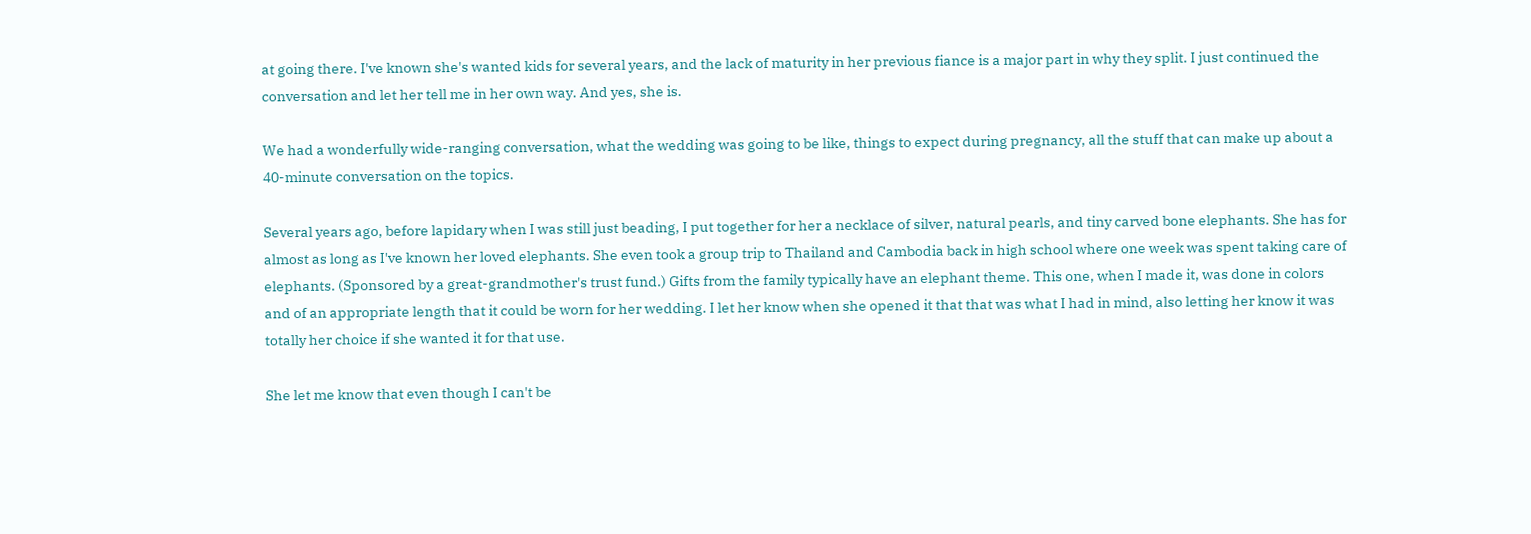at going there. I've known she's wanted kids for several years, and the lack of maturity in her previous fiance is a major part in why they split. I just continued the conversation and let her tell me in her own way. And yes, she is.

We had a wonderfully wide-ranging conversation, what the wedding was going to be like, things to expect during pregnancy, all the stuff that can make up about a 40-minute conversation on the topics.

Several years ago, before lapidary when I was still just beading, I put together for her a necklace of silver, natural pearls, and tiny carved bone elephants. She has for almost as long as I've known her loved elephants. She even took a group trip to Thailand and Cambodia back in high school where one week was spent taking care of elephants. (Sponsored by a great-grandmother's trust fund.) Gifts from the family typically have an elephant theme. This one, when I made it, was done in colors and of an appropriate length that it could be worn for her wedding. I let her know when she opened it that that was what I had in mind, also letting her know it was totally her choice if she wanted it for that use.

She let me know that even though I can't be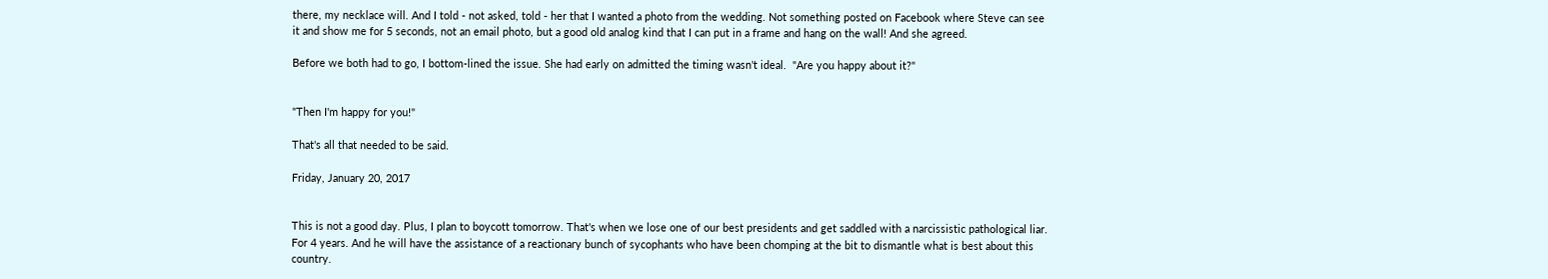there, my necklace will. And I told - not asked, told - her that I wanted a photo from the wedding. Not something posted on Facebook where Steve can see it and show me for 5 seconds, not an email photo, but a good old analog kind that I can put in a frame and hang on the wall! And she agreed.

Before we both had to go, I bottom-lined the issue. She had early on admitted the timing wasn't ideal.  "Are you happy about it?"


"Then I'm happy for you!"

That's all that needed to be said.

Friday, January 20, 2017


This is not a good day. Plus, I plan to boycott tomorrow. That's when we lose one of our best presidents and get saddled with a narcissistic pathological liar. For 4 years. And he will have the assistance of a reactionary bunch of sycophants who have been chomping at the bit to dismantle what is best about this country.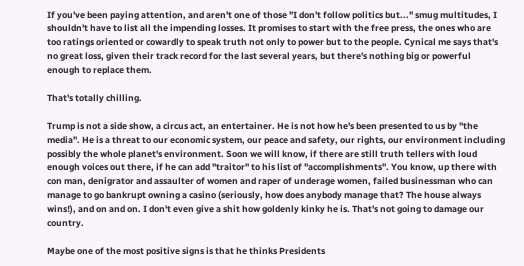If you've been paying attention, and aren't one of those "I don't follow politics but..." smug multitudes, I shouldn't have to list all the impending losses. It promises to start with the free press, the ones who are too ratings oriented or cowardly to speak truth not only to power but to the people. Cynical me says that's no great loss, given their track record for the last several years, but there's nothing big or powerful enough to replace them.

That's totally chilling.

Trump is not a side show, a circus act, an entertainer. He is not how he's been presented to us by "the media". He is a threat to our economic system, our peace and safety, our rights, our environment including possibly the whole planet's environment. Soon we will know, if there are still truth tellers with loud enough voices out there, if he can add "traitor" to his list of "accomplishments". You know, up there with con man, denigrator and assaulter of women and raper of underage women, failed businessman who can manage to go bankrupt owning a casino (seriously, how does anybody manage that? The house always wins!), and on and on. I don't even give a shit how goldenly kinky he is. That's not going to damage our country.

Maybe one of the most positive signs is that he thinks Presidents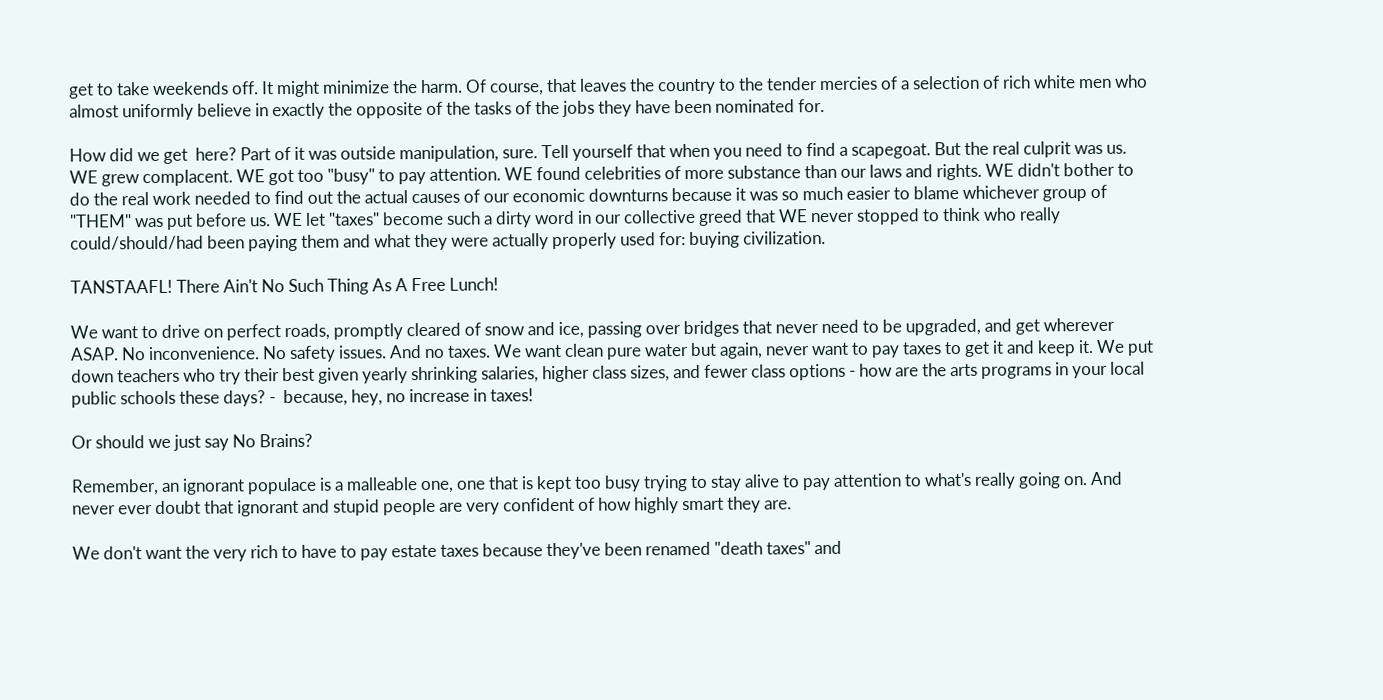get to take weekends off. It might minimize the harm. Of course, that leaves the country to the tender mercies of a selection of rich white men who almost uniformly believe in exactly the opposite of the tasks of the jobs they have been nominated for.

How did we get  here? Part of it was outside manipulation, sure. Tell yourself that when you need to find a scapegoat. But the real culprit was us. WE grew complacent. WE got too "busy" to pay attention. WE found celebrities of more substance than our laws and rights. WE didn't bother to do the real work needed to find out the actual causes of our economic downturns because it was so much easier to blame whichever group of "THEM" was put before us. WE let "taxes" become such a dirty word in our collective greed that WE never stopped to think who really could/should/had been paying them and what they were actually properly used for: buying civilization.

TANSTAAFL! There Ain't No Such Thing As A Free Lunch!

We want to drive on perfect roads, promptly cleared of snow and ice, passing over bridges that never need to be upgraded, and get wherever ASAP. No inconvenience. No safety issues. And no taxes. We want clean pure water but again, never want to pay taxes to get it and keep it. We put down teachers who try their best given yearly shrinking salaries, higher class sizes, and fewer class options - how are the arts programs in your local public schools these days? -  because, hey, no increase in taxes!

Or should we just say No Brains?

Remember, an ignorant populace is a malleable one, one that is kept too busy trying to stay alive to pay attention to what's really going on. And never ever doubt that ignorant and stupid people are very confident of how highly smart they are.

We don't want the very rich to have to pay estate taxes because they've been renamed "death taxes" and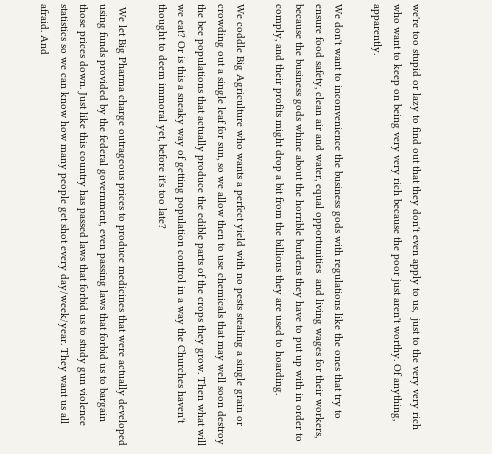we're too stupid or lazy to find out that they don't even apply to us,  just to the very very rich who want to keep on being very very rich because the poor just aren't worthy. Of anything, apparently.

We don't want to inconvenience the business gods with regulations like the ones that try to ensure food safety, clean air and water, equal opportunities  and living wages for their workers, because the business gods whine about the horrible burdens they have to put up with in order to comply, and their profits might drop a bit from the billions they are used to hoarding.

We coddle Big Agriculture who wants a perfect yield with no pests stealing a single grain or crowding out a single leaf for sun, so we allow then to use chemicals that may well soon destroy the bee populations that actually produce the edible parts of the crops they grow. Then what will we eat? Or is this a sneaky way of getting population control in a way the Churches haven't thought to deem immoral yet, before it's too late?

 We let Big Pharma charge outrageous prices to produce medicines that were actually developed using funds provided by the federal government, even passing laws that forbid us to bargain those prices down. Just like this country has passed laws that forbid us to study gun violence statistics so we can know how many people get shot every day/week/year. They want us all afraid. And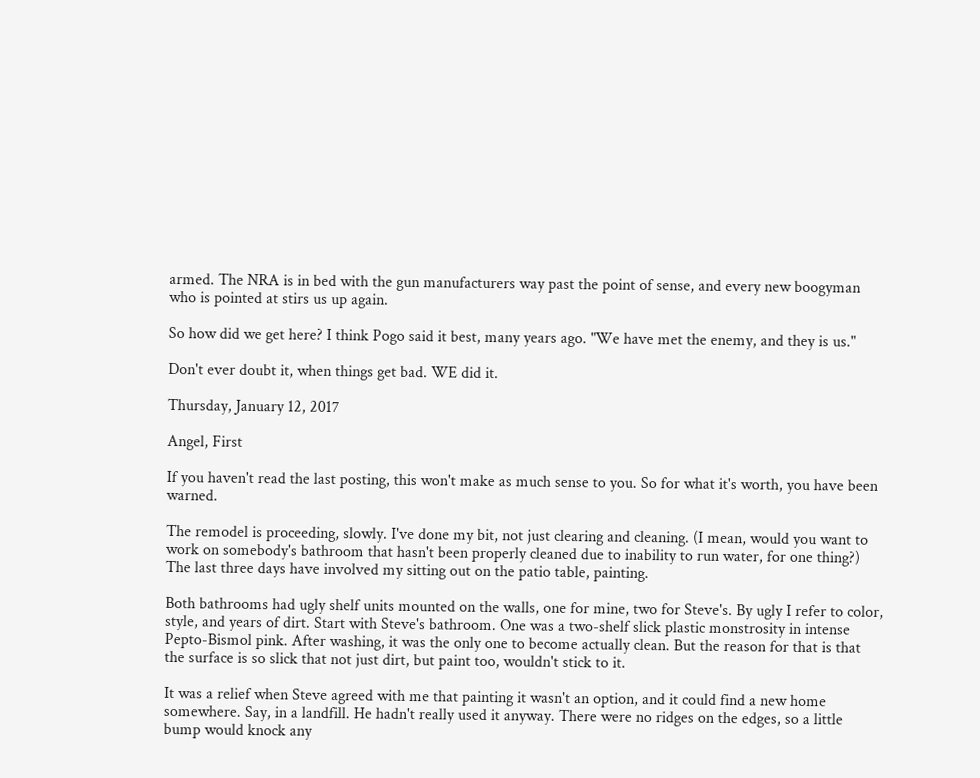armed. The NRA is in bed with the gun manufacturers way past the point of sense, and every new boogyman who is pointed at stirs us up again.

So how did we get here? I think Pogo said it best, many years ago. "We have met the enemy, and they is us."

Don't ever doubt it, when things get bad. WE did it.

Thursday, January 12, 2017

Angel, First

If you haven't read the last posting, this won't make as much sense to you. So for what it's worth, you have been warned.

The remodel is proceeding, slowly. I've done my bit, not just clearing and cleaning. (I mean, would you want to work on somebody's bathroom that hasn't been properly cleaned due to inability to run water, for one thing?) The last three days have involved my sitting out on the patio table, painting.

Both bathrooms had ugly shelf units mounted on the walls, one for mine, two for Steve's. By ugly I refer to color, style, and years of dirt. Start with Steve's bathroom. One was a two-shelf slick plastic monstrosity in intense Pepto-Bismol pink. After washing, it was the only one to become actually clean. But the reason for that is that the surface is so slick that not just dirt, but paint too, wouldn't stick to it.

It was a relief when Steve agreed with me that painting it wasn't an option, and it could find a new home somewhere. Say, in a landfill. He hadn't really used it anyway. There were no ridges on the edges, so a little bump would knock any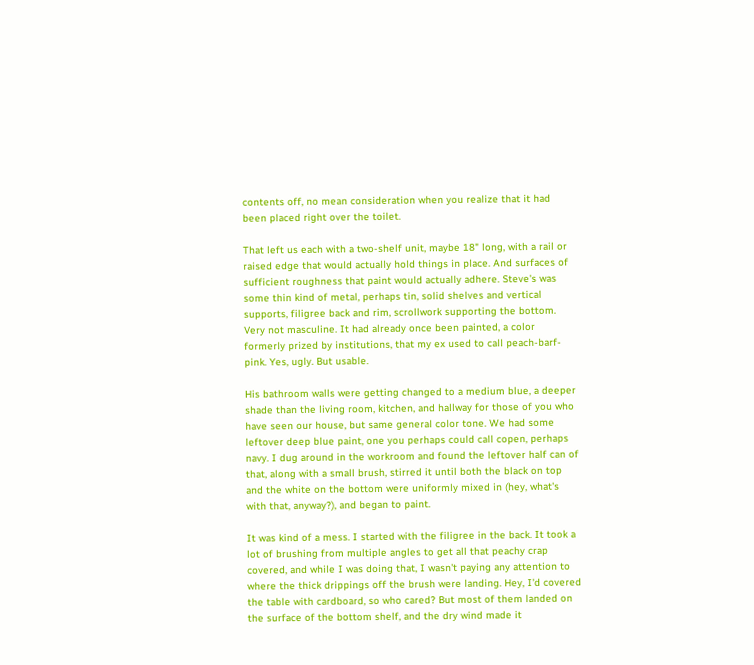contents off, no mean consideration when you realize that it had been placed right over the toilet.

That left us each with a two-shelf unit, maybe 18" long, with a rail or raised edge that would actually hold things in place. And surfaces of sufficient roughness that paint would actually adhere. Steve's was some thin kind of metal, perhaps tin, solid shelves and vertical supports, filigree back and rim, scrollwork supporting the bottom. Very not masculine. It had already once been painted, a color formerly prized by institutions, that my ex used to call peach-barf-pink. Yes, ugly. But usable.

His bathroom walls were getting changed to a medium blue, a deeper shade than the living room, kitchen, and hallway for those of you who have seen our house, but same general color tone. We had some leftover deep blue paint, one you perhaps could call copen, perhaps navy. I dug around in the workroom and found the leftover half can of that, along with a small brush, stirred it until both the black on top and the white on the bottom were uniformly mixed in (hey, what's with that, anyway?), and began to paint.

It was kind of a mess. I started with the filigree in the back. It took a lot of brushing from multiple angles to get all that peachy crap covered, and while I was doing that, I wasn't paying any attention to where the thick drippings off the brush were landing. Hey, I'd covered the table with cardboard, so who cared? But most of them landed on the surface of the bottom shelf, and the dry wind made it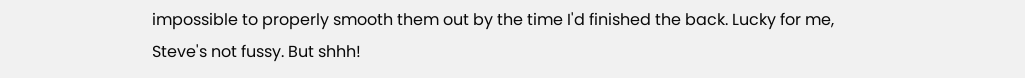impossible to properly smooth them out by the time I'd finished the back. Lucky for me, Steve's not fussy. But shhh!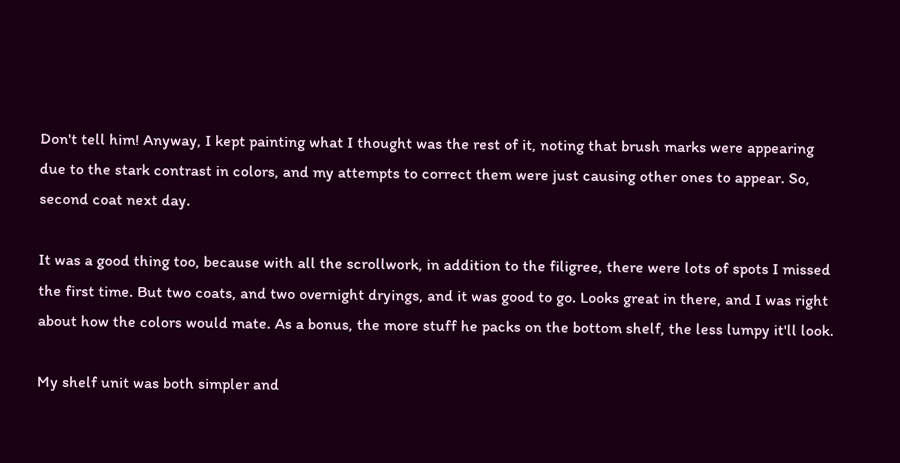Don't tell him! Anyway, I kept painting what I thought was the rest of it, noting that brush marks were appearing due to the stark contrast in colors, and my attempts to correct them were just causing other ones to appear. So, second coat next day.

It was a good thing too, because with all the scrollwork, in addition to the filigree, there were lots of spots I missed the first time. But two coats, and two overnight dryings, and it was good to go. Looks great in there, and I was right about how the colors would mate. As a bonus, the more stuff he packs on the bottom shelf, the less lumpy it'll look.

My shelf unit was both simpler and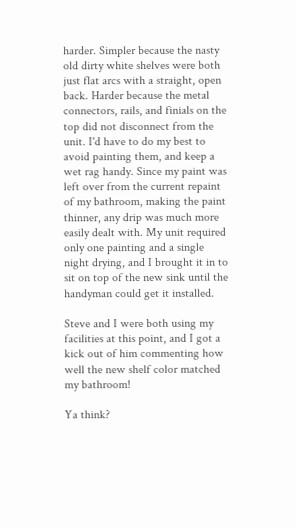harder. Simpler because the nasty old dirty white shelves were both just flat arcs with a straight, open back. Harder because the metal connectors, rails, and finials on the top did not disconnect from the unit. I'd have to do my best to avoid painting them, and keep a wet rag handy. Since my paint was left over from the current repaint of my bathroom, making the paint thinner, any drip was much more easily dealt with. My unit required only one painting and a single night drying, and I brought it in to sit on top of the new sink until the handyman could get it installed.

Steve and I were both using my facilities at this point, and I got a kick out of him commenting how well the new shelf color matched my bathroom!

Ya think?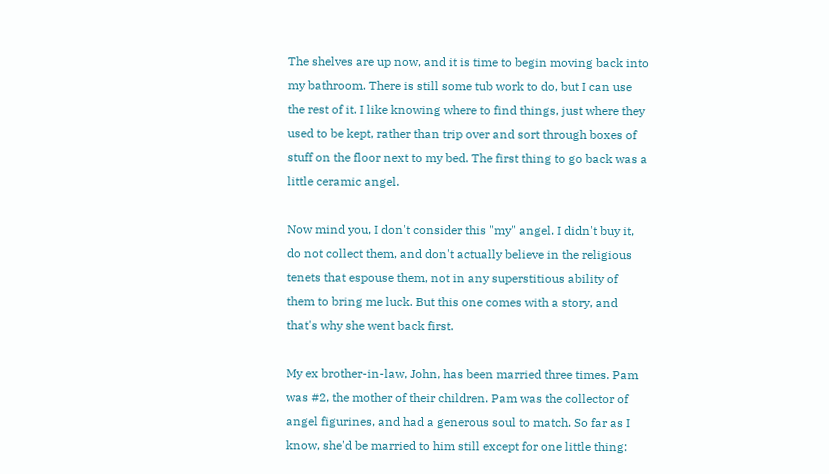The shelves are up now, and it is time to begin moving back into my bathroom. There is still some tub work to do, but I can use the rest of it. I like knowing where to find things, just where they used to be kept, rather than trip over and sort through boxes of stuff on the floor next to my bed. The first thing to go back was a little ceramic angel.

Now mind you, I don't consider this "my" angel. I didn't buy it, do not collect them, and don't actually believe in the religious tenets that espouse them, not in any superstitious ability of them to bring me luck. But this one comes with a story, and that's why she went back first.

My ex brother-in-law, John, has been married three times. Pam was #2, the mother of their children. Pam was the collector of angel figurines, and had a generous soul to match. So far as I know, she'd be married to him still except for one little thing: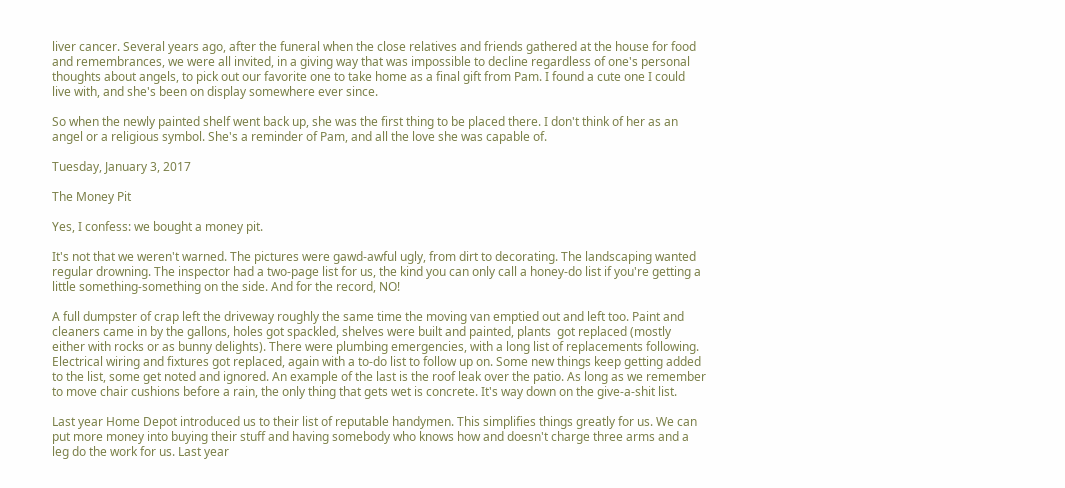liver cancer. Several years ago, after the funeral when the close relatives and friends gathered at the house for food and remembrances, we were all invited, in a giving way that was impossible to decline regardless of one's personal thoughts about angels, to pick out our favorite one to take home as a final gift from Pam. I found a cute one I could live with, and she's been on display somewhere ever since.

So when the newly painted shelf went back up, she was the first thing to be placed there. I don't think of her as an angel or a religious symbol. She's a reminder of Pam, and all the love she was capable of.

Tuesday, January 3, 2017

The Money Pit

Yes, I confess: we bought a money pit.

It's not that we weren't warned. The pictures were gawd-awful ugly, from dirt to decorating. The landscaping wanted regular drowning. The inspector had a two-page list for us, the kind you can only call a honey-do list if you're getting a little something-something on the side. And for the record, NO!

A full dumpster of crap left the driveway roughly the same time the moving van emptied out and left too. Paint and cleaners came in by the gallons, holes got spackled, shelves were built and painted, plants  got replaced (mostly either with rocks or as bunny delights). There were plumbing emergencies, with a long list of replacements following. Electrical wiring and fixtures got replaced, again with a to-do list to follow up on. Some new things keep getting added to the list, some get noted and ignored. An example of the last is the roof leak over the patio. As long as we remember to move chair cushions before a rain, the only thing that gets wet is concrete. It's way down on the give-a-shit list.

Last year Home Depot introduced us to their list of reputable handymen. This simplifies things greatly for us. We can put more money into buying their stuff and having somebody who knows how and doesn't charge three arms and a leg do the work for us. Last year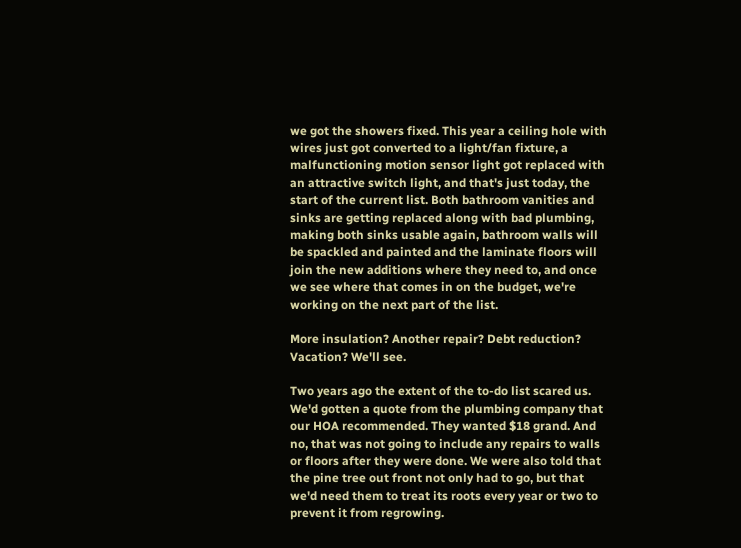we got the showers fixed. This year a ceiling hole with wires just got converted to a light/fan fixture, a malfunctioning motion sensor light got replaced with an attractive switch light, and that's just today, the start of the current list. Both bathroom vanities and sinks are getting replaced along with bad plumbing, making both sinks usable again, bathroom walls will be spackled and painted and the laminate floors will join the new additions where they need to, and once we see where that comes in on the budget, we're working on the next part of the list.

More insulation? Another repair? Debt reduction? Vacation? We'll see.

Two years ago the extent of the to-do list scared us. We'd gotten a quote from the plumbing company that our HOA recommended. They wanted $18 grand. And no, that was not going to include any repairs to walls or floors after they were done. We were also told that the pine tree out front not only had to go, but that we'd need them to treat its roots every year or two to prevent it from regrowing.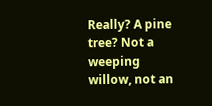Really? A pine tree? Not a weeping willow, not an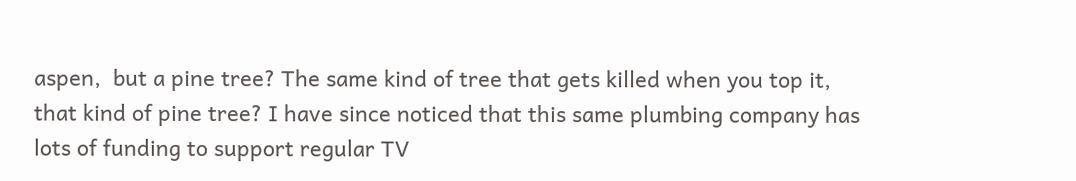aspen,  but a pine tree? The same kind of tree that gets killed when you top it, that kind of pine tree? I have since noticed that this same plumbing company has lots of funding to support regular TV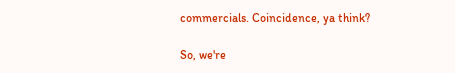commercials. Coincidence, ya think?

So, we're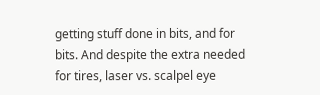getting stuff done in bits, and for bits. And despite the extra needed for tires, laser vs. scalpel eye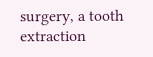surgery, a tooth extraction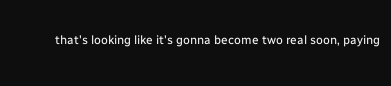that's looking like it's gonna become two real soon, paying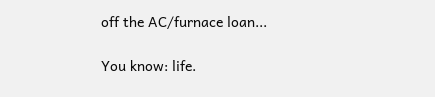off the AC/furnace loan...

You know: life.